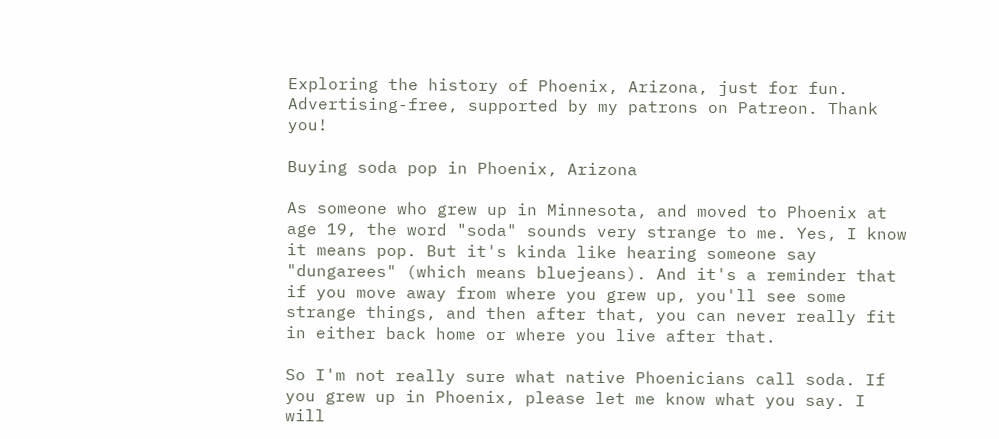Exploring the history of Phoenix, Arizona, just for fun. Advertising-free, supported by my patrons on Patreon. Thank you!

Buying soda pop in Phoenix, Arizona

As someone who grew up in Minnesota, and moved to Phoenix at age 19, the word "soda" sounds very strange to me. Yes, I know it means pop. But it's kinda like hearing someone say "dungarees" (which means bluejeans). And it's a reminder that if you move away from where you grew up, you'll see some strange things, and then after that, you can never really fit in either back home or where you live after that.

So I'm not really sure what native Phoenicians call soda. If you grew up in Phoenix, please let me know what you say. I will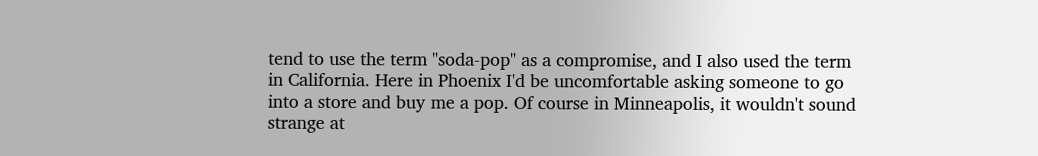tend to use the term "soda-pop" as a compromise, and I also used the term in California. Here in Phoenix I'd be uncomfortable asking someone to go into a store and buy me a pop. Of course in Minneapolis, it wouldn't sound strange at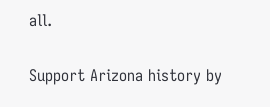all.

Support Arizona history by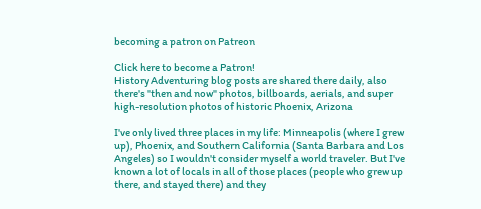becoming a patron on Patreon

Click here to become a Patron!
History Adventuring blog posts are shared there daily, also there's "then and now" photos, billboards, aerials, and super high-resolution photos of historic Phoenix, Arizona

I've only lived three places in my life: Minneapolis (where I grew up), Phoenix, and Southern California (Santa Barbara and Los Angeles) so I wouldn't consider myself a world traveler. But I've known a lot of locals in all of those places (people who grew up there, and stayed there) and they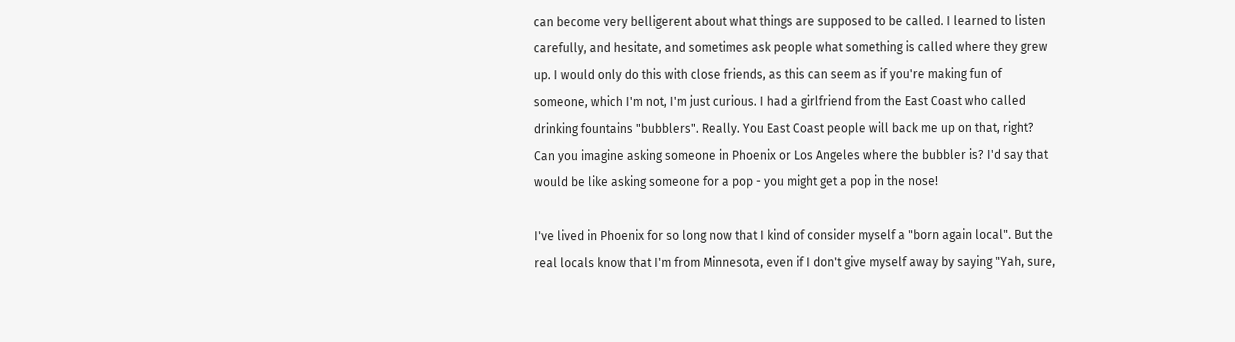can become very belligerent about what things are supposed to be called. I learned to listen carefully, and hesitate, and sometimes ask people what something is called where they grew up. I would only do this with close friends, as this can seem as if you're making fun of someone, which I'm not, I'm just curious. I had a girlfriend from the East Coast who called drinking fountains "bubblers". Really. You East Coast people will back me up on that, right? Can you imagine asking someone in Phoenix or Los Angeles where the bubbler is? I'd say that would be like asking someone for a pop - you might get a pop in the nose!

I've lived in Phoenix for so long now that I kind of consider myself a "born again local". But the real locals know that I'm from Minnesota, even if I don't give myself away by saying "Yah, sure,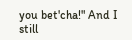you bet'cha!" And I still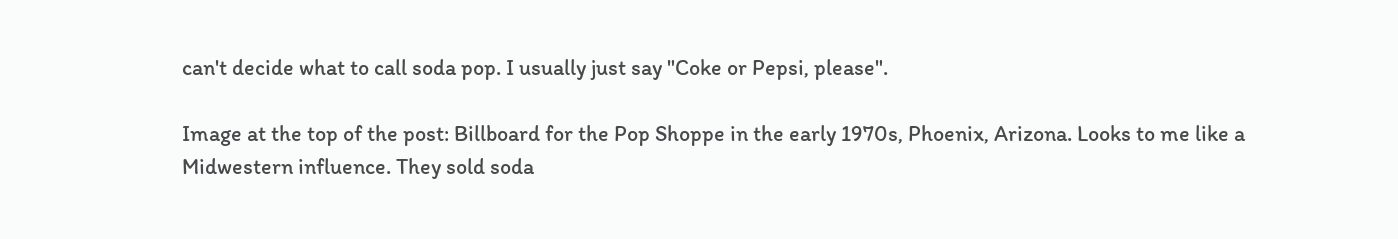can't decide what to call soda pop. I usually just say "Coke or Pepsi, please".

Image at the top of the post: Billboard for the Pop Shoppe in the early 1970s, Phoenix, Arizona. Looks to me like a Midwestern influence. They sold soda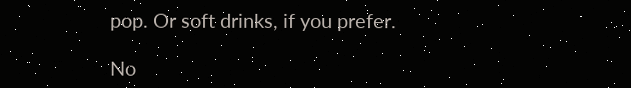pop. Or soft drinks, if you prefer.

No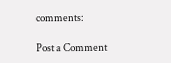comments:

Post a Comment